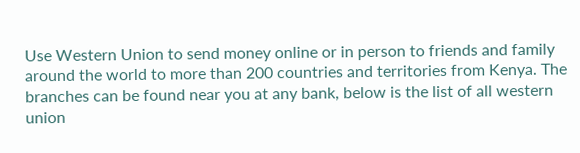Use Western Union to send money online or in person to friends and family around the world to more than 200 countries and territories from Kenya. The branches can be found near you at any bank, below is the list of all western union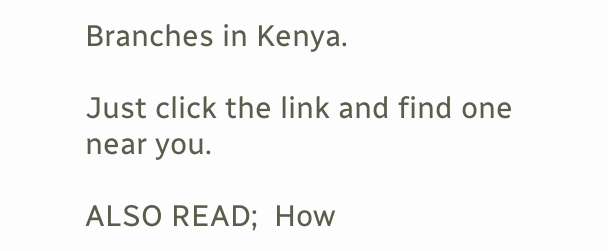Branches in Kenya.

Just click the link and find one near you.

ALSO READ;  How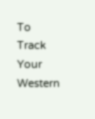To Track Your Western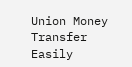Union Money Transfer Easily